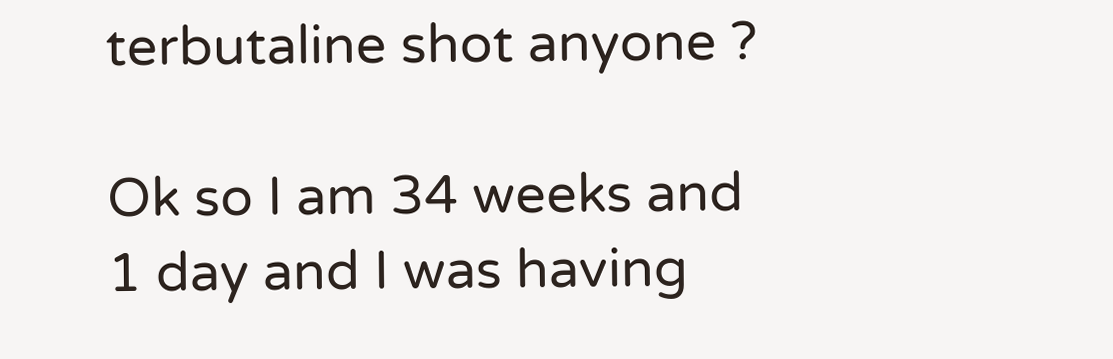terbutaline shot anyone ?

Ok so I am 34 weeks and 1 day and I was having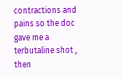contractions and pains so the doc gave me a terbutaline shot , then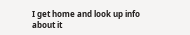I get home and look up info about it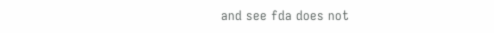and see fda does not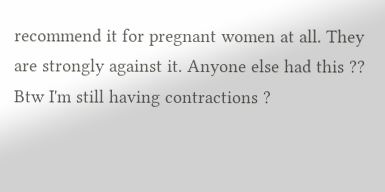recommend it for pregnant women at all. They are strongly against it. Anyone else had this ?? Btw I'm still having contractions ?